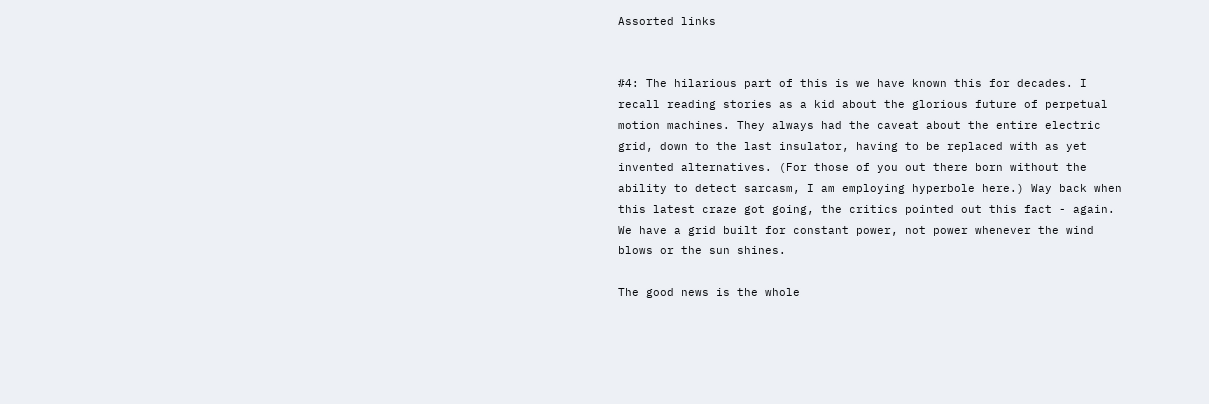Assorted links


#4: The hilarious part of this is we have known this for decades. I recall reading stories as a kid about the glorious future of perpetual motion machines. They always had the caveat about the entire electric grid, down to the last insulator, having to be replaced with as yet invented alternatives. (For those of you out there born without the ability to detect sarcasm, I am employing hyperbole here.) Way back when this latest craze got going, the critics pointed out this fact - again. We have a grid built for constant power, not power whenever the wind blows or the sun shines.

The good news is the whole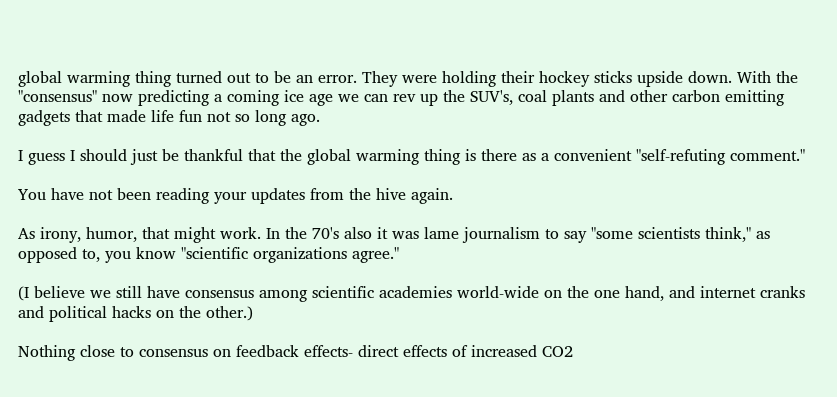global warming thing turned out to be an error. They were holding their hockey sticks upside down. With the "consensus" now predicting a coming ice age we can rev up the SUV's, coal plants and other carbon emitting gadgets that made life fun not so long ago.

I guess I should just be thankful that the global warming thing is there as a convenient "self-refuting comment."

You have not been reading your updates from the hive again.

As irony, humor, that might work. In the 70's also it was lame journalism to say "some scientists think," as opposed to, you know "scientific organizations agree."

(I believe we still have consensus among scientific academies world-wide on the one hand, and internet cranks and political hacks on the other.)

Nothing close to consensus on feedback effects- direct effects of increased CO2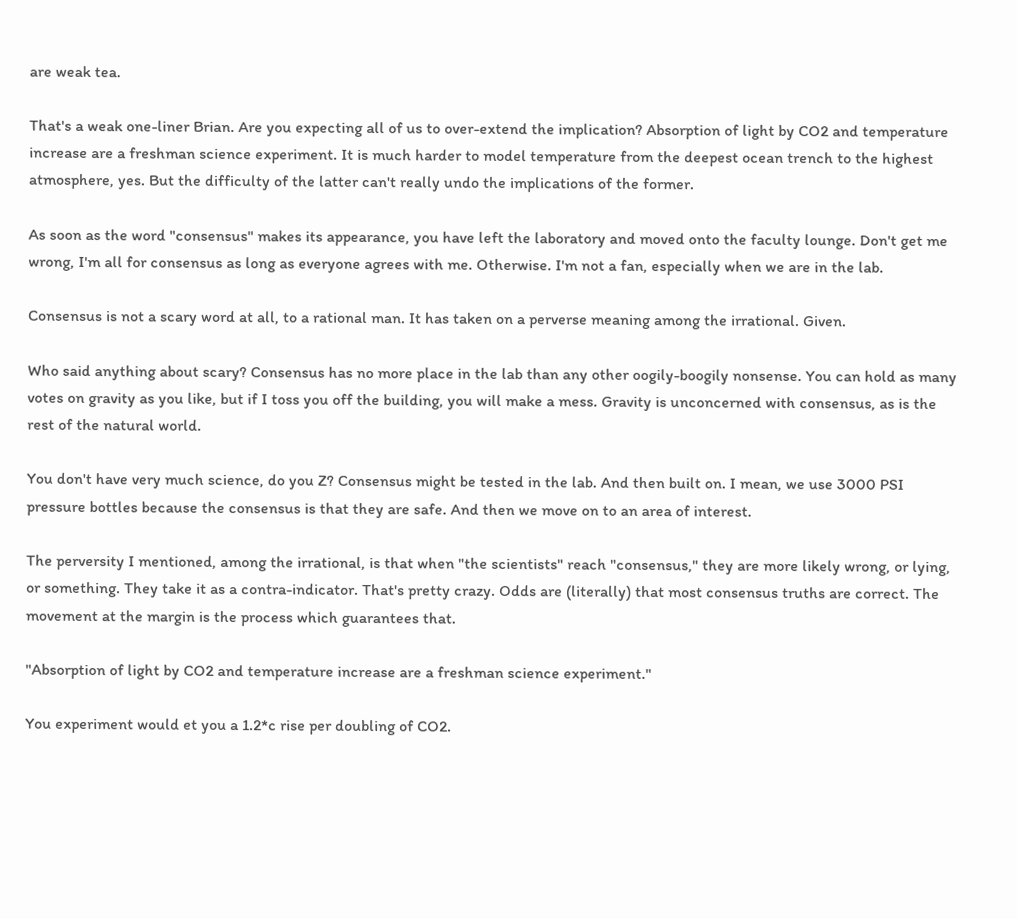are weak tea.

That's a weak one-liner Brian. Are you expecting all of us to over-extend the implication? Absorption of light by CO2 and temperature increase are a freshman science experiment. It is much harder to model temperature from the deepest ocean trench to the highest atmosphere, yes. But the difficulty of the latter can't really undo the implications of the former.

As soon as the word "consensus" makes its appearance, you have left the laboratory and moved onto the faculty lounge. Don't get me wrong, I'm all for consensus as long as everyone agrees with me. Otherwise. I'm not a fan, especially when we are in the lab.

Consensus is not a scary word at all, to a rational man. It has taken on a perverse meaning among the irrational. Given.

Who said anything about scary? Consensus has no more place in the lab than any other oogily-boogily nonsense. You can hold as many votes on gravity as you like, but if I toss you off the building, you will make a mess. Gravity is unconcerned with consensus, as is the rest of the natural world.

You don't have very much science, do you Z? Consensus might be tested in the lab. And then built on. I mean, we use 3000 PSI pressure bottles because the consensus is that they are safe. And then we move on to an area of interest.

The perversity I mentioned, among the irrational, is that when "the scientists" reach "consensus," they are more likely wrong, or lying, or something. They take it as a contra-indicator. That's pretty crazy. Odds are (literally) that most consensus truths are correct. The movement at the margin is the process which guarantees that.

"Absorption of light by CO2 and temperature increase are a freshman science experiment."

You experiment would et you a 1.2*c rise per doubling of CO2.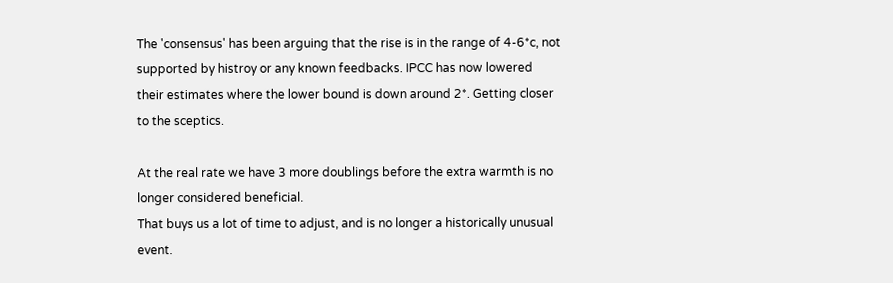The 'consensus' has been arguing that the rise is in the range of 4-6*c, not supported by histroy or any known feedbacks. IPCC has now lowered their estimates where the lower bound is down around 2*. Getting closer to the sceptics.

At the real rate we have 3 more doublings before the extra warmth is no longer considered beneficial.
That buys us a lot of time to adjust, and is no longer a historically unusual event.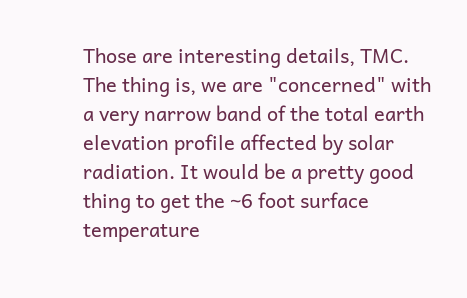Those are interesting details, TMC. The thing is, we are "concerned" with a very narrow band of the total earth elevation profile affected by solar radiation. It would be a pretty good thing to get the ~6 foot surface temperature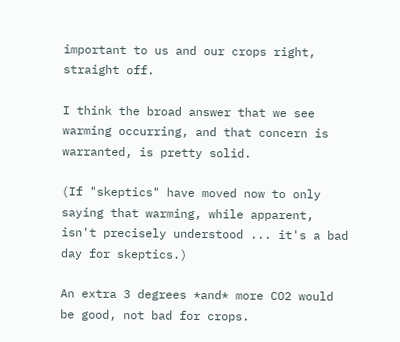important to us and our crops right, straight off.

I think the broad answer that we see warming occurring, and that concern is warranted, is pretty solid.

(If "skeptics" have moved now to only saying that warming, while apparent, isn't precisely understood ... it's a bad day for skeptics.)

An extra 3 degrees *and* more CO2 would be good, not bad for crops.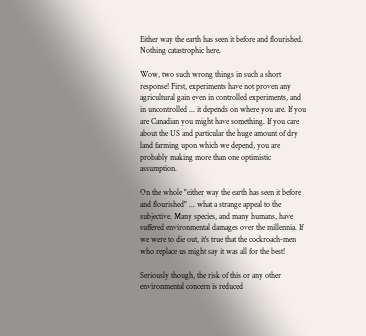Either way the earth has seen it before and flourished. Nothing catastrophic here.

Wow, two such wrong things in such a short response! First, experiments have not proven any agricultural gain even in controlled experiments, and in uncontrolled ... it depends on where you are. If you are Canadian you might have something. If you care about the US and particular the huge amount of dry land farming upon which we depend, you are probably making more than one optimistic assumption.

On the whole "either way the earth has seen it before and flourished" ... what a strange appeal to the subjective. Many species, and many humans, have suffered environmental damages over the millennia. If we were to die out, it's true that the cockroach-men who replace us might say it was all for the best!

Seriously though, the risk of this or any other environmental concern is reduced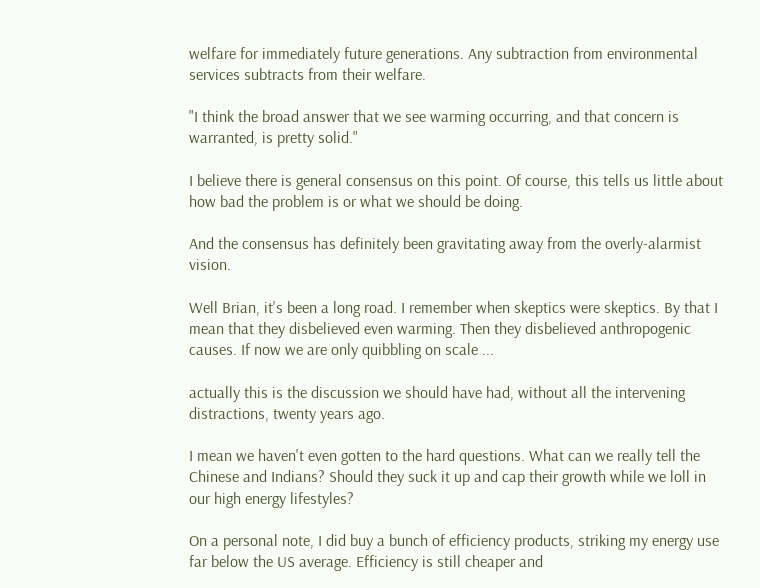welfare for immediately future generations. Any subtraction from environmental services subtracts from their welfare.

"I think the broad answer that we see warming occurring, and that concern is warranted, is pretty solid."

I believe there is general consensus on this point. Of course, this tells us little about how bad the problem is or what we should be doing.

And the consensus has definitely been gravitating away from the overly-alarmist vision.

Well Brian, it's been a long road. I remember when skeptics were skeptics. By that I mean that they disbelieved even warming. Then they disbelieved anthropogenic causes. If now we are only quibbling on scale ...

actually this is the discussion we should have had, without all the intervening distractions, twenty years ago.

I mean we haven't even gotten to the hard questions. What can we really tell the Chinese and Indians? Should they suck it up and cap their growth while we loll in our high energy lifestyles?

On a personal note, I did buy a bunch of efficiency products, striking my energy use far below the US average. Efficiency is still cheaper and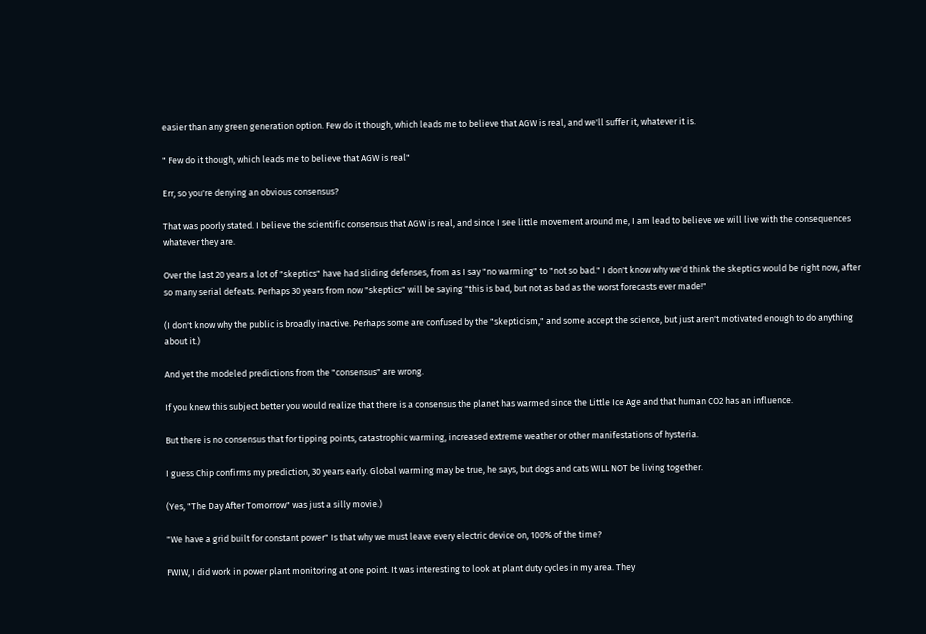easier than any green generation option. Few do it though, which leads me to believe that AGW is real, and we'll suffer it, whatever it is.

" Few do it though, which leads me to believe that AGW is real"

Err, so you're denying an obvious consensus?

That was poorly stated. I believe the scientific consensus that AGW is real, and since I see little movement around me, I am lead to believe we will live with the consequences whatever they are.

Over the last 20 years a lot of "skeptics" have had sliding defenses, from as I say "no warming" to "not so bad." I don't know why we'd think the skeptics would be right now, after so many serial defeats. Perhaps 30 years from now "skeptics" will be saying "this is bad, but not as bad as the worst forecasts ever made!"

(I don't know why the public is broadly inactive. Perhaps some are confused by the "skepticism," and some accept the science, but just aren't motivated enough to do anything about it.)

And yet the modeled predictions from the "consensus" are wrong.

If you knew this subject better you would realize that there is a consensus the planet has warmed since the Little Ice Age and that human CO2 has an influence.

But there is no consensus that for tipping points, catastrophic warming, increased extreme weather or other manifestations of hysteria.

I guess Chip confirms my prediction, 30 years early. Global warming may be true, he says, but dogs and cats WILL NOT be living together.

(Yes, "The Day After Tomorrow" was just a silly movie.)

"We have a grid built for constant power" Is that why we must leave every electric device on, 100% of the time?

FWIW, I did work in power plant monitoring at one point. It was interesting to look at plant duty cycles in my area. They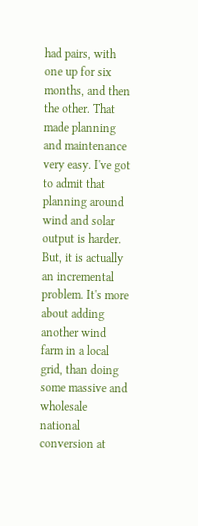had pairs, with one up for six months, and then the other. That made planning and maintenance very easy. I've got to admit that planning around wind and solar output is harder. But, it is actually an incremental problem. It's more about adding another wind farm in a local grid, than doing some massive and wholesale national conversion at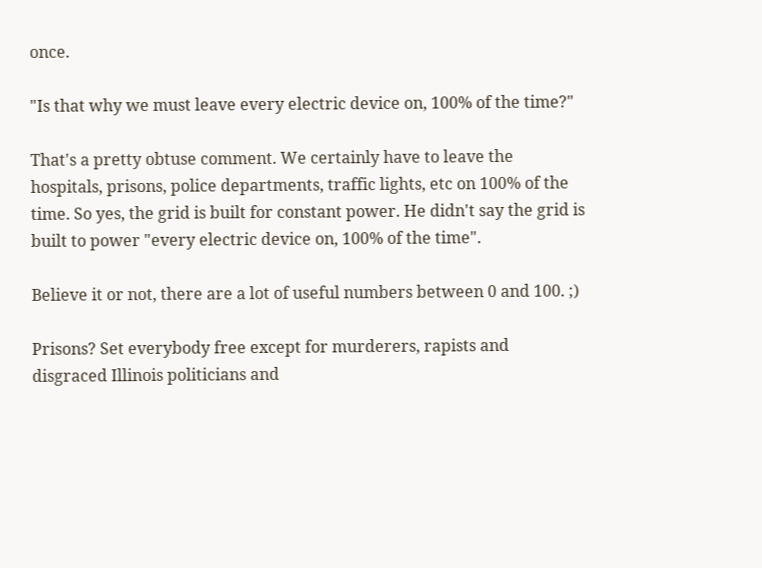once.

"Is that why we must leave every electric device on, 100% of the time?"

That's a pretty obtuse comment. We certainly have to leave the hospitals, prisons, police departments, traffic lights, etc on 100% of the time. So yes, the grid is built for constant power. He didn't say the grid is built to power "every electric device on, 100% of the time".

Believe it or not, there are a lot of useful numbers between 0 and 100. ;)

Prisons? Set everybody free except for murderers, rapists and disgraced Illinois politicians and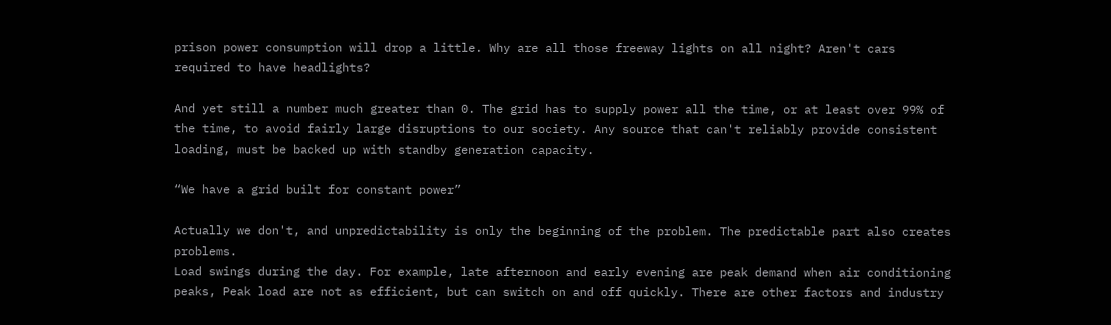prison power consumption will drop a little. Why are all those freeway lights on all night? Aren't cars required to have headlights?

And yet still a number much greater than 0. The grid has to supply power all the time, or at least over 99% of the time, to avoid fairly large disruptions to our society. Any source that can't reliably provide consistent loading, must be backed up with standby generation capacity.

“We have a grid built for constant power”

Actually we don't, and unpredictability is only the beginning of the problem. The predictable part also creates problems.
Load swings during the day. For example, late afternoon and early evening are peak demand when air conditioning peaks, Peak load are not as efficient, but can switch on and off quickly. There are other factors and industry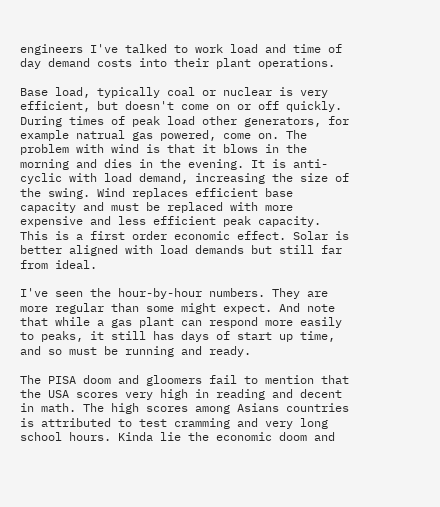engineers I've talked to work load and time of day demand costs into their plant operations.

Base load, typically coal or nuclear is very efficient, but doesn't come on or off quickly. During times of peak load other generators, for example natrual gas powered, come on. The problem with wind is that it blows in the morning and dies in the evening. It is anti-cyclic with load demand, increasing the size of the swing. Wind replaces efficient base capacity and must be replaced with more expensive and less efficient peak capacity. This is a first order economic effect. Solar is better aligned with load demands but still far from ideal.

I've seen the hour-by-hour numbers. They are more regular than some might expect. And note that while a gas plant can respond more easily to peaks, it still has days of start up time, and so must be running and ready.

The PISA doom and gloomers fail to mention that the USA scores very high in reading and decent in math. The high scores among Asians countries is attributed to test cramming and very long school hours. Kinda lie the economic doom and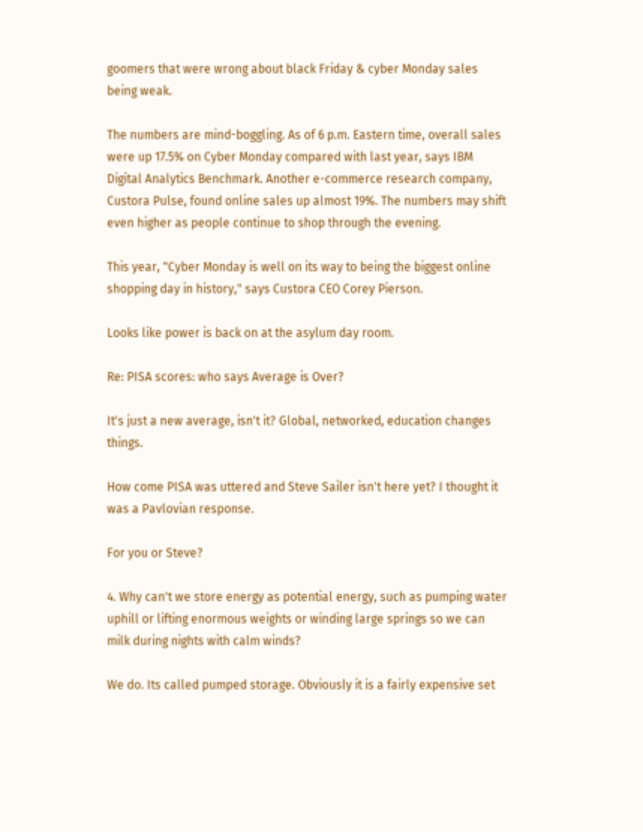goomers that were wrong about black Friday & cyber Monday sales being weak.

The numbers are mind-boggling. As of 6 p.m. Eastern time, overall sales were up 17.5% on Cyber Monday compared with last year, says IBM Digital Analytics Benchmark. Another e-commerce research company, Custora Pulse, found online sales up almost 19%. The numbers may shift even higher as people continue to shop through the evening.

This year, "Cyber Monday is well on its way to being the biggest online shopping day in history," says Custora CEO Corey Pierson.

Looks like power is back on at the asylum day room.

Re: PISA scores: who says Average is Over?

It's just a new average, isn't it? Global, networked, education changes things.

How come PISA was uttered and Steve Sailer isn't here yet? I thought it was a Pavlovian response.

For you or Steve?

4. Why can't we store energy as potential energy, such as pumping water uphill or lifting enormous weights or winding large springs so we can milk during nights with calm winds?

We do. Its called pumped storage. Obviously it is a fairly expensive set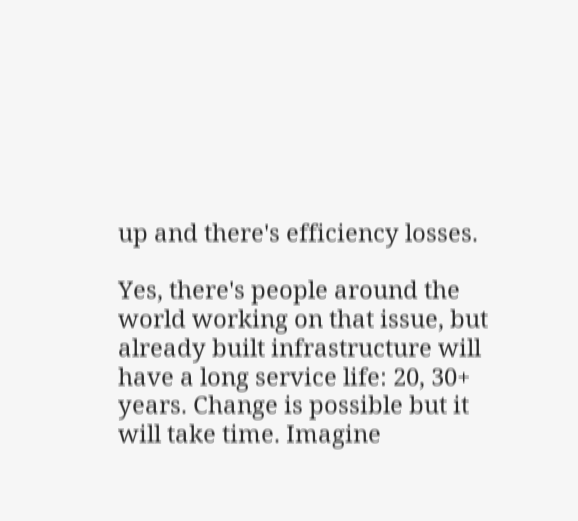up and there's efficiency losses.

Yes, there's people around the world working on that issue, but already built infrastructure will have a long service life: 20, 30+ years. Change is possible but it will take time. Imagine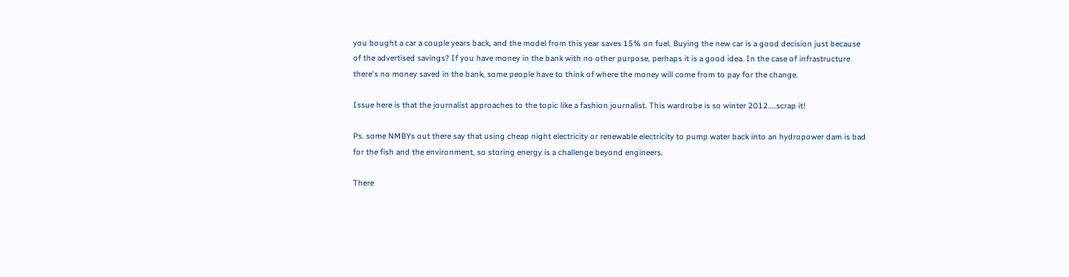you bought a car a couple years back, and the model from this year saves 15% on fuel. Buying the new car is a good decision just because of the advertised savings? If you have money in the bank with no other purpose, perhaps it is a good idea. In the case of infrastructure there's no money saved in the bank, some people have to think of where the money will come from to pay for the change.

Issue here is that the journalist approaches to the topic like a fashion journalist. This wardrobe is so winter 2012....scrap it!

Ps. some NMBYs out there say that using cheap night electricity or renewable electricity to pump water back into an hydropower dam is bad for the fish and the environment, so storing energy is a challenge beyond engineers.

There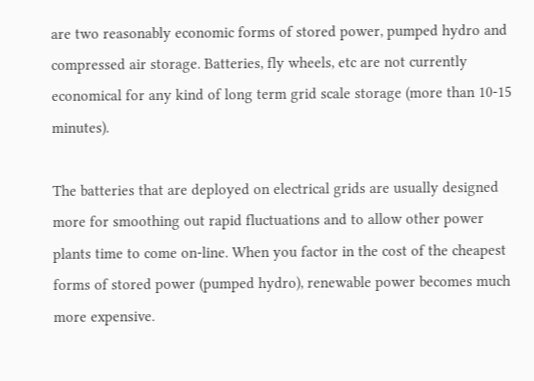are two reasonably economic forms of stored power, pumped hydro and compressed air storage. Batteries, fly wheels, etc are not currently economical for any kind of long term grid scale storage (more than 10-15 minutes).

The batteries that are deployed on electrical grids are usually designed more for smoothing out rapid fluctuations and to allow other power plants time to come on-line. When you factor in the cost of the cheapest forms of stored power (pumped hydro), renewable power becomes much more expensive.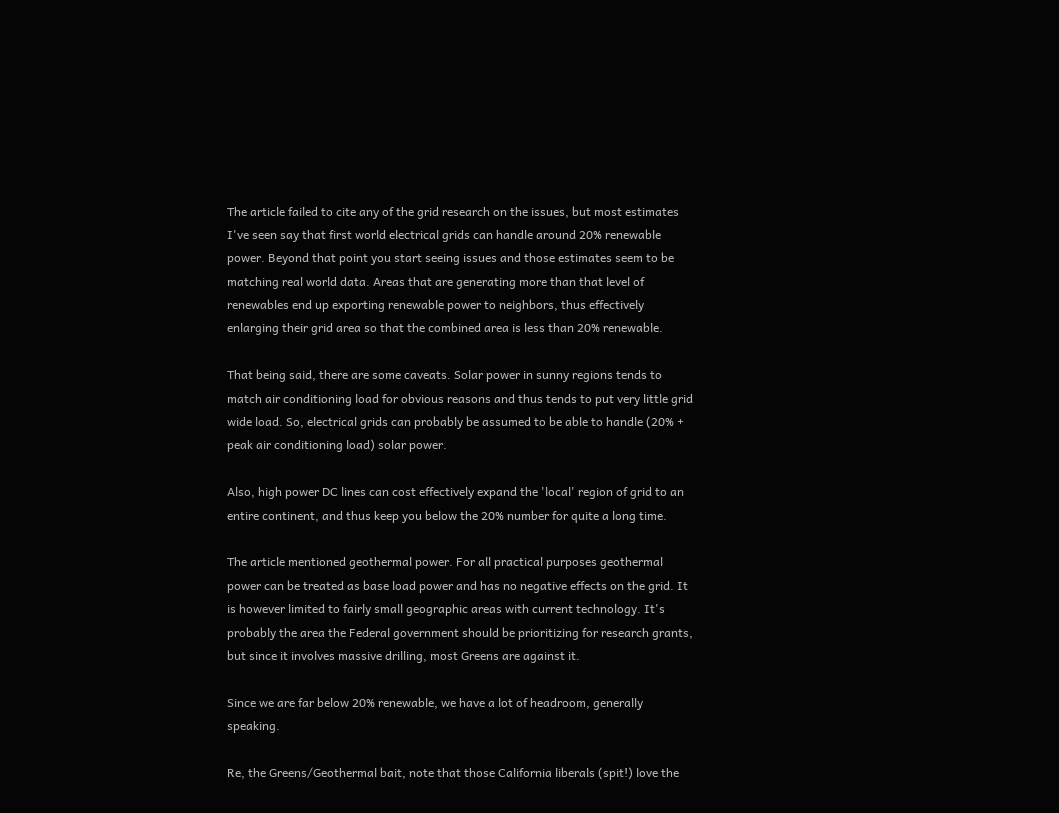The article failed to cite any of the grid research on the issues, but most estimates I've seen say that first world electrical grids can handle around 20% renewable power. Beyond that point you start seeing issues and those estimates seem to be matching real world data. Areas that are generating more than that level of renewables end up exporting renewable power to neighbors, thus effectively enlarging their grid area so that the combined area is less than 20% renewable.

That being said, there are some caveats. Solar power in sunny regions tends to match air conditioning load for obvious reasons and thus tends to put very little grid wide load. So, electrical grids can probably be assumed to be able to handle (20% + peak air conditioning load) solar power.

Also, high power DC lines can cost effectively expand the 'local' region of grid to an entire continent, and thus keep you below the 20% number for quite a long time.

The article mentioned geothermal power. For all practical purposes geothermal power can be treated as base load power and has no negative effects on the grid. It is however limited to fairly small geographic areas with current technology. It's probably the area the Federal government should be prioritizing for research grants, but since it involves massive drilling, most Greens are against it.

Since we are far below 20% renewable, we have a lot of headroom, generally speaking.

Re, the Greens/Geothermal bait, note that those California liberals (spit!) love the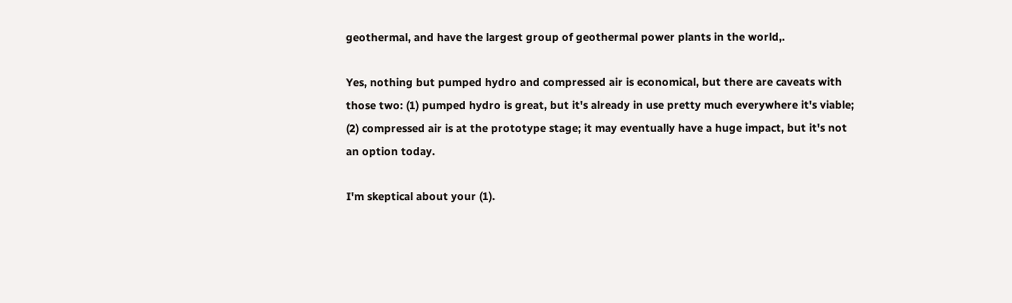geothermal, and have the largest group of geothermal power plants in the world,.

Yes, nothing but pumped hydro and compressed air is economical, but there are caveats with those two: (1) pumped hydro is great, but it's already in use pretty much everywhere it's viable; (2) compressed air is at the prototype stage; it may eventually have a huge impact, but it's not an option today.

I'm skeptical about your (1).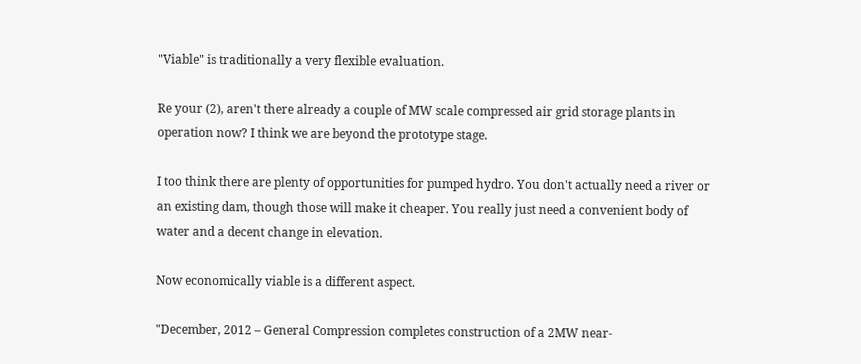"Viable" is traditionally a very flexible evaluation.

Re your (2), aren't there already a couple of MW scale compressed air grid storage plants in operation now? I think we are beyond the prototype stage.

I too think there are plenty of opportunities for pumped hydro. You don't actually need a river or an existing dam, though those will make it cheaper. You really just need a convenient body of water and a decent change in elevation.

Now economically viable is a different aspect.

"December, 2012 – General Compression completes construction of a 2MW near-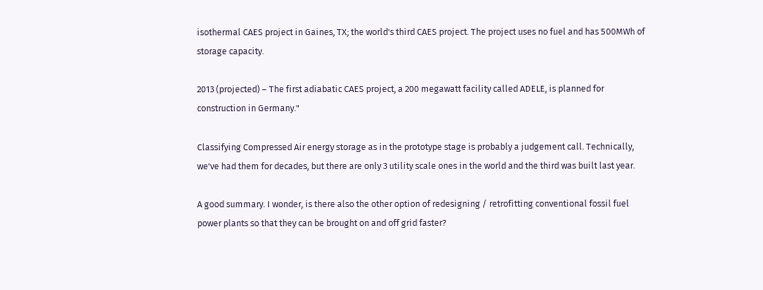isothermal CAES project in Gaines, TX; the world's third CAES project. The project uses no fuel and has 500MWh of storage capacity.

2013 (projected) – The first adiabatic CAES project, a 200 megawatt facility called ADELE, is planned for construction in Germany."

Classifying Compressed Air energy storage as in the prototype stage is probably a judgement call. Technically, we've had them for decades, but there are only 3 utility scale ones in the world and the third was built last year.

A good summary. I wonder, is there also the other option of redesigning / retrofitting conventional fossil fuel power plants so that they can be brought on and off grid faster?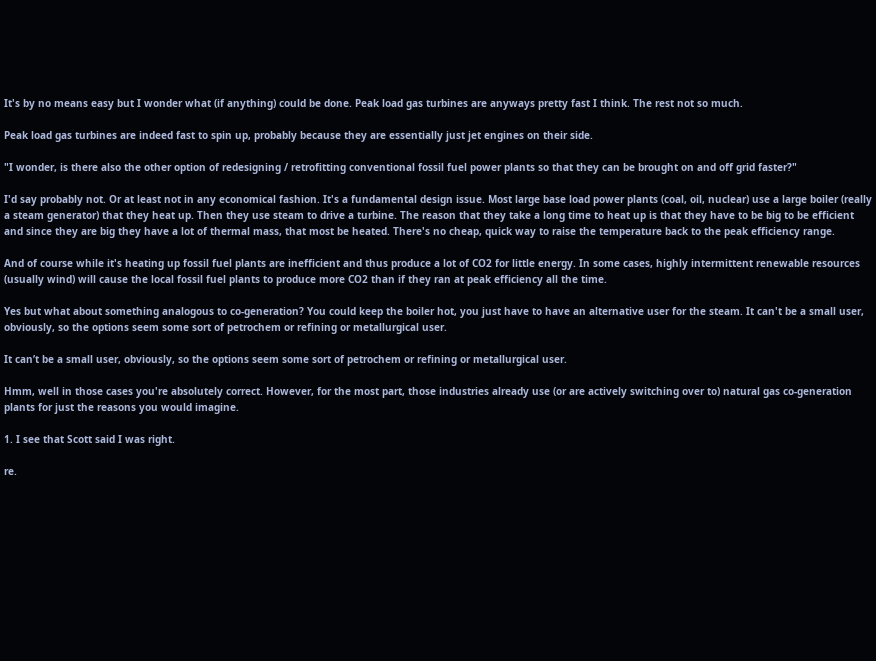It's by no means easy but I wonder what (if anything) could be done. Peak load gas turbines are anyways pretty fast I think. The rest not so much.

Peak load gas turbines are indeed fast to spin up, probably because they are essentially just jet engines on their side.

"I wonder, is there also the other option of redesigning / retrofitting conventional fossil fuel power plants so that they can be brought on and off grid faster?"

I'd say probably not. Or at least not in any economical fashion. It's a fundamental design issue. Most large base load power plants (coal, oil, nuclear) use a large boiler (really a steam generator) that they heat up. Then they use steam to drive a turbine. The reason that they take a long time to heat up is that they have to be big to be efficient and since they are big they have a lot of thermal mass, that most be heated. There's no cheap, quick way to raise the temperature back to the peak efficiency range.

And of course while it's heating up fossil fuel plants are inefficient and thus produce a lot of CO2 for little energy. In some cases, highly intermittent renewable resources (usually wind) will cause the local fossil fuel plants to produce more CO2 than if they ran at peak efficiency all the time.

Yes but what about something analogous to co-generation? You could keep the boiler hot, you just have to have an alternative user for the steam. It can't be a small user, obviously, so the options seem some sort of petrochem or refining or metallurgical user.

It can’t be a small user, obviously, so the options seem some sort of petrochem or refining or metallurgical user.

Hmm, well in those cases you're absolutely correct. However, for the most part, those industries already use (or are actively switching over to) natural gas co-generation plants for just the reasons you would imagine.

1. I see that Scott said I was right.

re.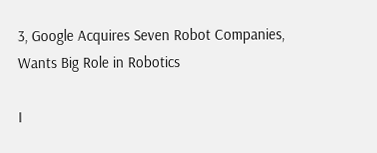3, Google Acquires Seven Robot Companies, Wants Big Role in Robotics

I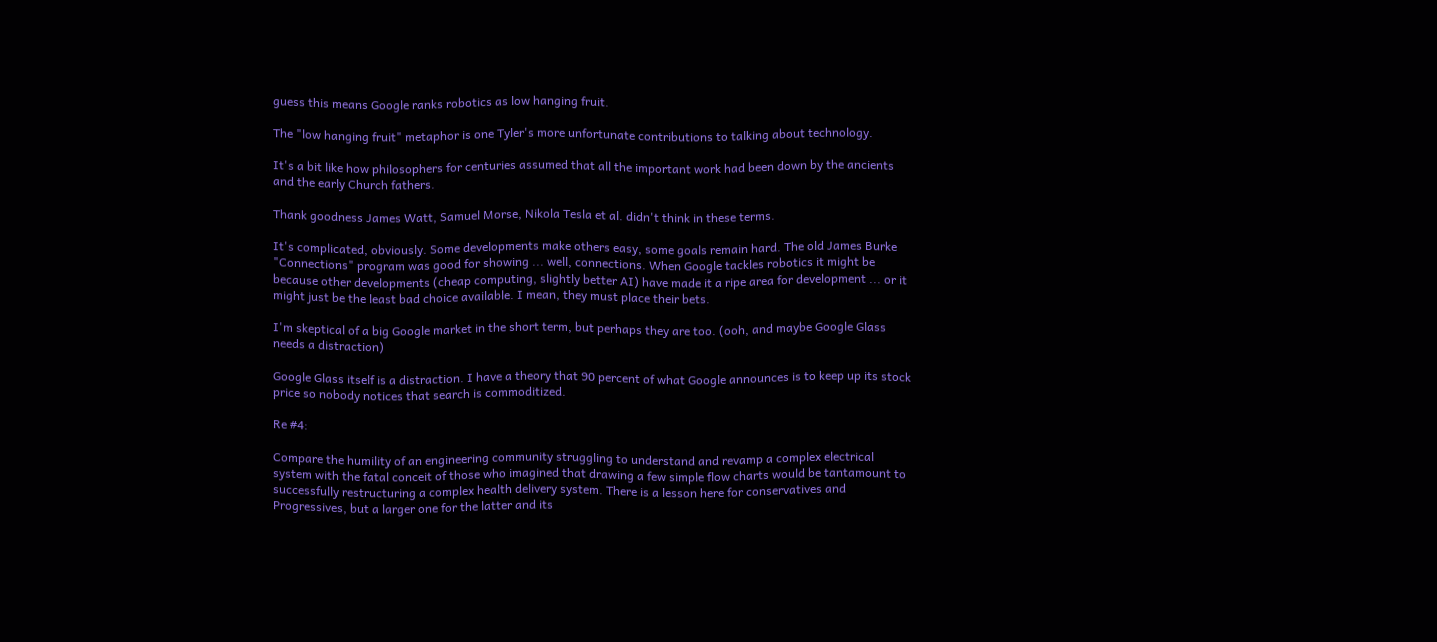guess this means Google ranks robotics as low hanging fruit.

The "low hanging fruit" metaphor is one Tyler's more unfortunate contributions to talking about technology.

It's a bit like how philosophers for centuries assumed that all the important work had been down by the ancients and the early Church fathers.

Thank goodness James Watt, Samuel Morse, Nikola Tesla et al. didn't think in these terms.

It's complicated, obviously. Some developments make others easy, some goals remain hard. The old James Burke "Connections" program was good for showing ... well, connections. When Google tackles robotics it might be because other developments (cheap computing, slightly better AI) have made it a ripe area for development ... or it might just be the least bad choice available. I mean, they must place their bets.

I'm skeptical of a big Google market in the short term, but perhaps they are too. (ooh, and maybe Google Glass needs a distraction)

Google Glass itself is a distraction. I have a theory that 90 percent of what Google announces is to keep up its stock price so nobody notices that search is commoditized.

Re #4:

Compare the humility of an engineering community struggling to understand and revamp a complex electrical system with the fatal conceit of those who imagined that drawing a few simple flow charts would be tantamount to successfully restructuring a complex health delivery system. There is a lesson here for conservatives and Progressives, but a larger one for the latter and its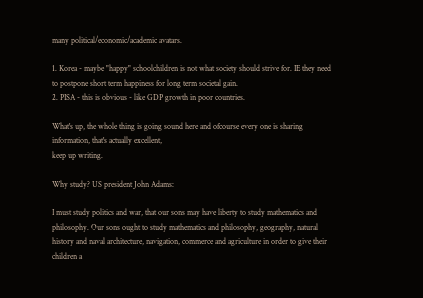many political/economic/academic avatars.

1. Korea - maybe "happy" schoolchildren is not what society should strive for. IE they need to postpone short term happiness for long term societal gain.
2. PISA - this is obvious - like GDP growth in poor countries.

What's up, the whole thing is going sound here and ofcourse every one is sharing information, that's actually excellent,
keep up writing.

Why study? US president John Adams:

I must study politics and war, that our sons may have liberty to study mathematics and philosophy. Our sons ought to study mathematics and philosophy, geography, natural history and naval architecture, navigation, commerce and agriculture in order to give their children a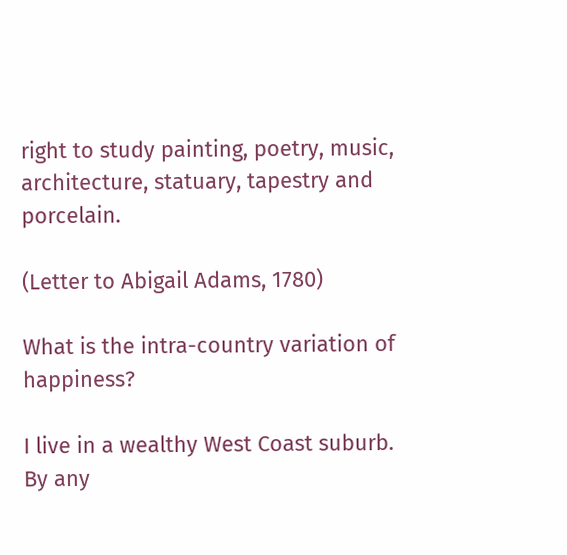right to study painting, poetry, music, architecture, statuary, tapestry and porcelain.

(Letter to Abigail Adams, 1780)

What is the intra-country variation of happiness?

I live in a wealthy West Coast suburb. By any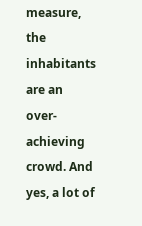measure, the inhabitants are an over-achieving crowd. And yes, a lot of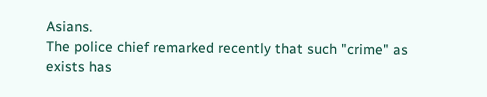Asians.
The police chief remarked recently that such "crime" as exists has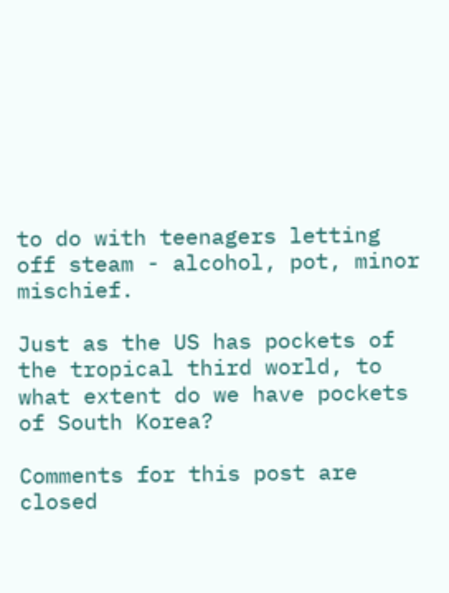to do with teenagers letting off steam - alcohol, pot, minor mischief.

Just as the US has pockets of the tropical third world, to what extent do we have pockets of South Korea?

Comments for this post are closed